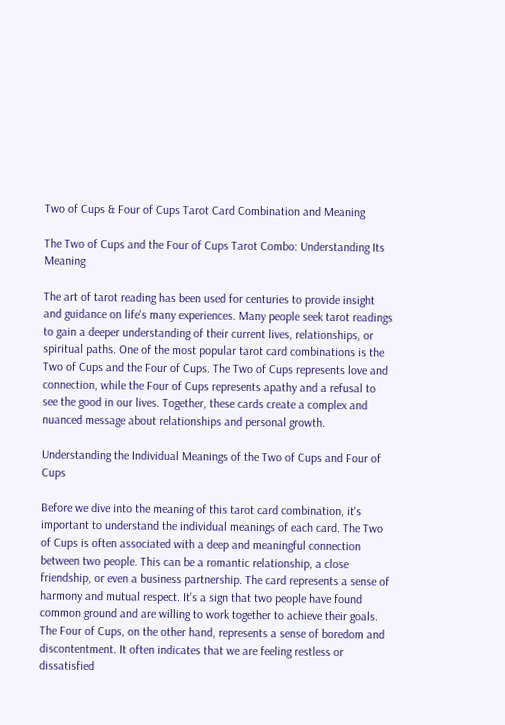Two of Cups & Four of Cups Tarot Card Combination and Meaning

The Two of Cups and the Four of Cups Tarot Combo: Understanding Its Meaning

The art of tarot reading has been used for centuries to provide insight and guidance on life's many experiences. Many people seek tarot readings to gain a deeper understanding of their current lives, relationships, or spiritual paths. One of the most popular tarot card combinations is the Two of Cups and the Four of Cups. The Two of Cups represents love and connection, while the Four of Cups represents apathy and a refusal to see the good in our lives. Together, these cards create a complex and nuanced message about relationships and personal growth.

Understanding the Individual Meanings of the Two of Cups and Four of Cups

Before we dive into the meaning of this tarot card combination, it's important to understand the individual meanings of each card. The Two of Cups is often associated with a deep and meaningful connection between two people. This can be a romantic relationship, a close friendship, or even a business partnership. The card represents a sense of harmony and mutual respect. It's a sign that two people have found common ground and are willing to work together to achieve their goals. The Four of Cups, on the other hand, represents a sense of boredom and discontentment. It often indicates that we are feeling restless or dissatisfied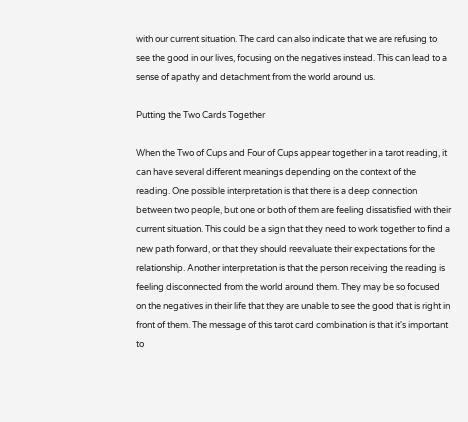with our current situation. The card can also indicate that we are refusing to see the good in our lives, focusing on the negatives instead. This can lead to a sense of apathy and detachment from the world around us.

Putting the Two Cards Together

When the Two of Cups and Four of Cups appear together in a tarot reading, it can have several different meanings depending on the context of the reading. One possible interpretation is that there is a deep connection between two people, but one or both of them are feeling dissatisfied with their current situation. This could be a sign that they need to work together to find a new path forward, or that they should reevaluate their expectations for the relationship. Another interpretation is that the person receiving the reading is feeling disconnected from the world around them. They may be so focused on the negatives in their life that they are unable to see the good that is right in front of them. The message of this tarot card combination is that it's important to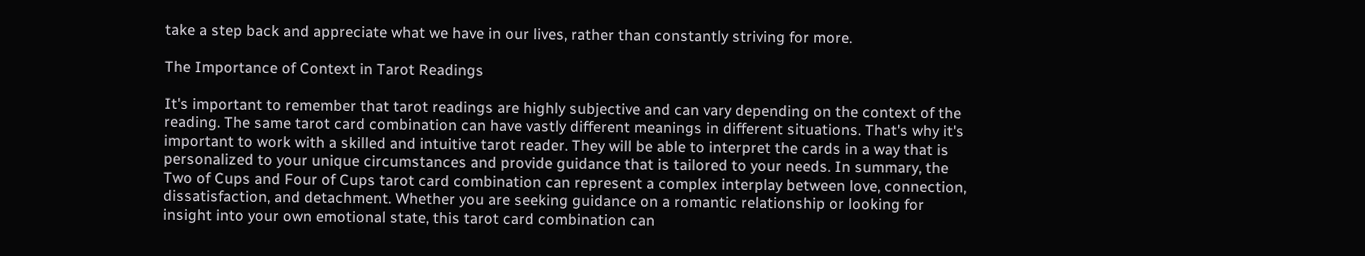take a step back and appreciate what we have in our lives, rather than constantly striving for more.

The Importance of Context in Tarot Readings

It's important to remember that tarot readings are highly subjective and can vary depending on the context of the reading. The same tarot card combination can have vastly different meanings in different situations. That's why it's important to work with a skilled and intuitive tarot reader. They will be able to interpret the cards in a way that is personalized to your unique circumstances and provide guidance that is tailored to your needs. In summary, the Two of Cups and Four of Cups tarot card combination can represent a complex interplay between love, connection, dissatisfaction, and detachment. Whether you are seeking guidance on a romantic relationship or looking for insight into your own emotional state, this tarot card combination can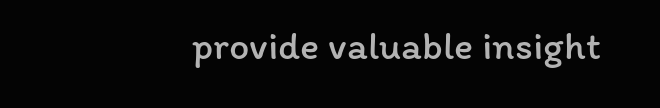provide valuable insight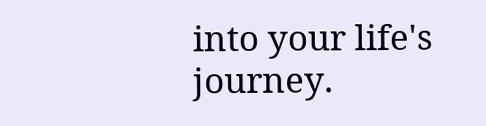into your life's journey.